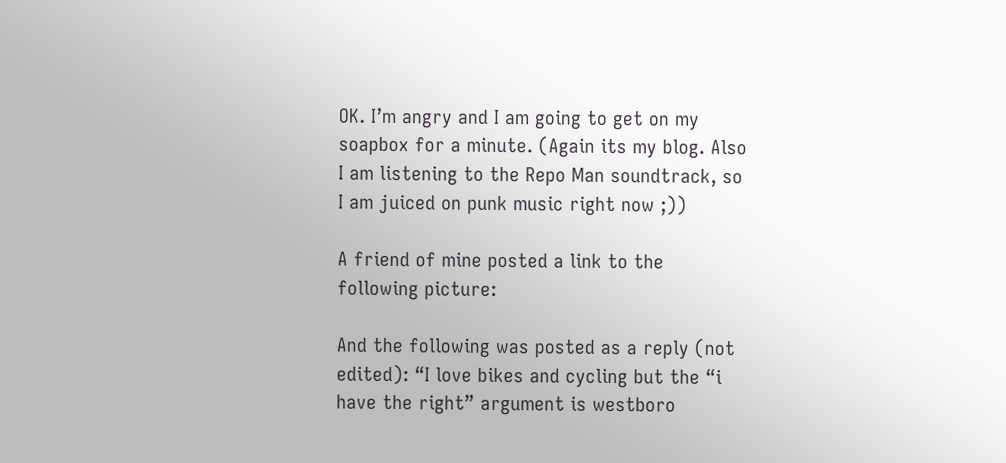OK. I’m angry and I am going to get on my soapbox for a minute. (Again its my blog. Also I am listening to the Repo Man soundtrack, so I am juiced on punk music right now ;))

A friend of mine posted a link to the following picture:

And the following was posted as a reply (not edited): “I love bikes and cycling but the “i have the right” argument is westboro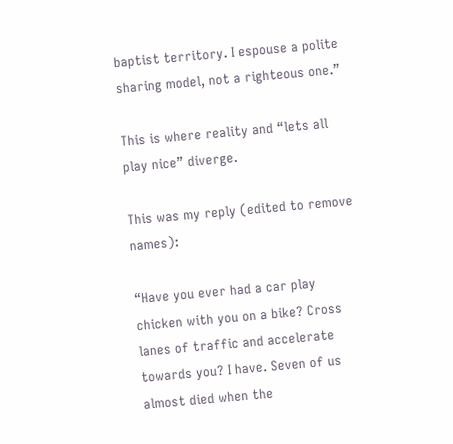baptist territory. I espouse a polite sharing model, not a righteous one.”

This is where reality and “lets all play nice” diverge.

This was my reply (edited to remove names):

“Have you ever had a car play chicken with you on a bike? Cross lanes of traffic and accelerate towards you? I have. Seven of us almost died when the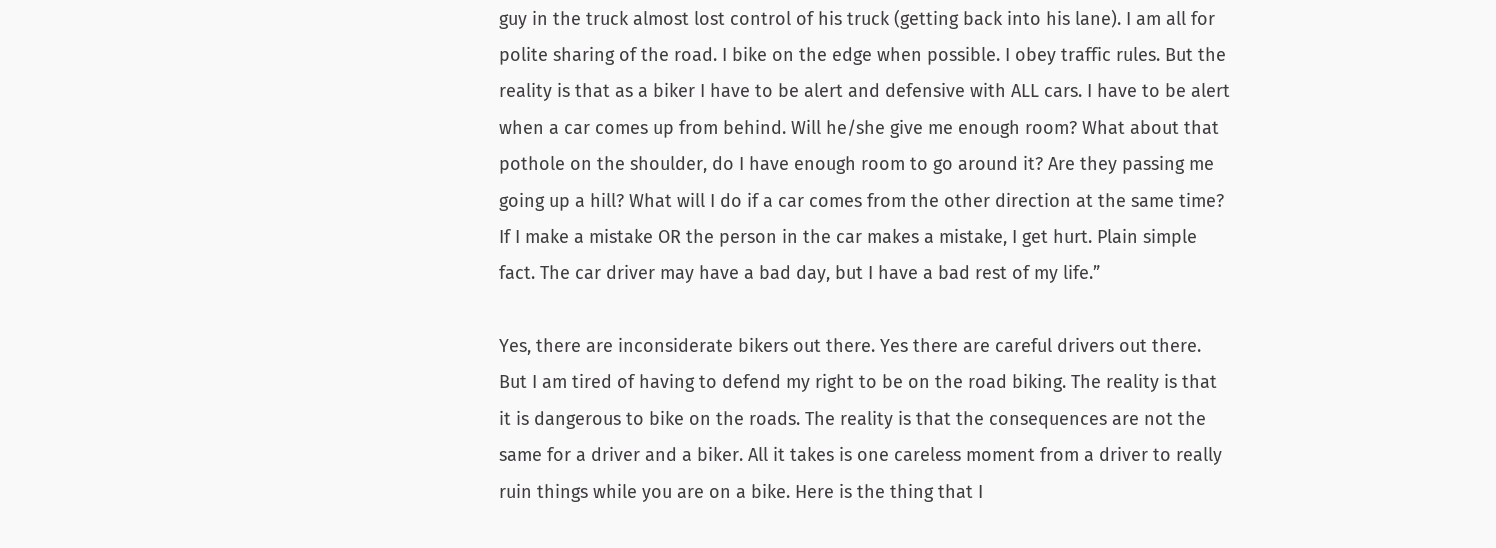guy in the truck almost lost control of his truck (getting back into his lane). I am all for polite sharing of the road. I bike on the edge when possible. I obey traffic rules. But the reality is that as a biker I have to be alert and defensive with ALL cars. I have to be alert when a car comes up from behind. Will he/she give me enough room? What about that pothole on the shoulder, do I have enough room to go around it? Are they passing me going up a hill? What will I do if a car comes from the other direction at the same time? If I make a mistake OR the person in the car makes a mistake, I get hurt. Plain simple fact. The car driver may have a bad day, but I have a bad rest of my life.”

Yes, there are inconsiderate bikers out there. Yes there are careful drivers out there. But I am tired of having to defend my right to be on the road biking. The reality is that it is dangerous to bike on the roads. The reality is that the consequences are not the same for a driver and a biker. All it takes is one careless moment from a driver to really ruin things while you are on a bike. Here is the thing that I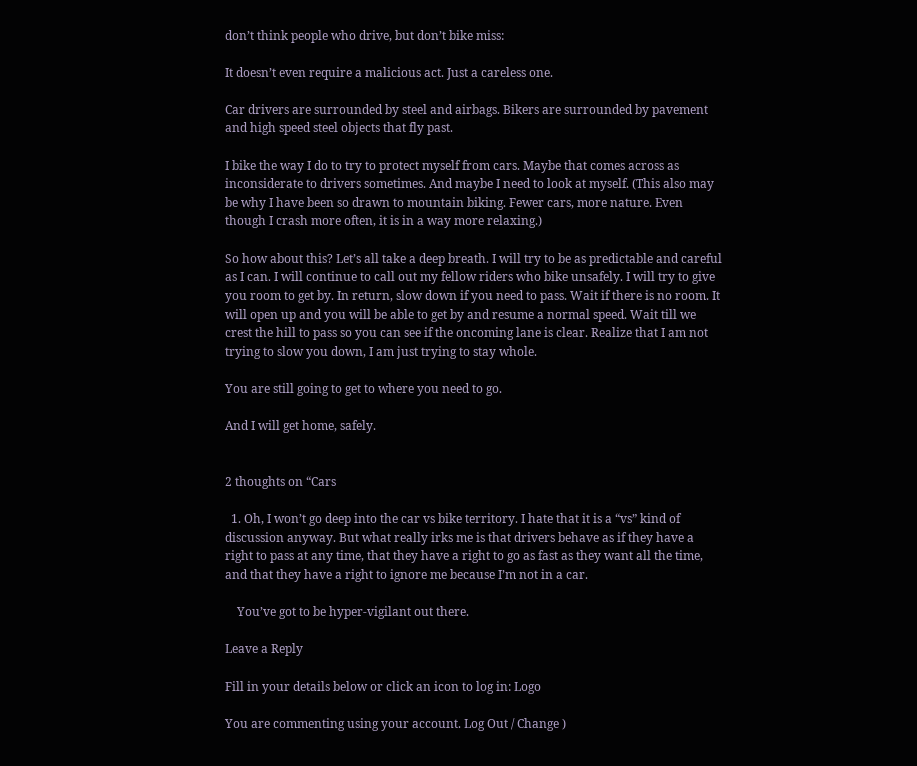don’t think people who drive, but don’t bike miss:

It doesn’t even require a malicious act. Just a careless one.

Car drivers are surrounded by steel and airbags. Bikers are surrounded by pavement and high speed steel objects that fly past.

I bike the way I do to try to protect myself from cars. Maybe that comes across as inconsiderate to drivers sometimes. And maybe I need to look at myself. (This also may be why I have been so drawn to mountain biking. Fewer cars, more nature. Even though I crash more often, it is in a way more relaxing.)

So how about this? Let’s all take a deep breath. I will try to be as predictable and careful as I can. I will continue to call out my fellow riders who bike unsafely. I will try to give you room to get by. In return, slow down if you need to pass. Wait if there is no room. It will open up and you will be able to get by and resume a normal speed. Wait till we crest the hill to pass so you can see if the oncoming lane is clear. Realize that I am not trying to slow you down, I am just trying to stay whole.

You are still going to get to where you need to go.

And I will get home, safely.


2 thoughts on “Cars

  1. Oh, I won’t go deep into the car vs bike territory. I hate that it is a “vs” kind of discussion anyway. But what really irks me is that drivers behave as if they have a right to pass at any time, that they have a right to go as fast as they want all the time, and that they have a right to ignore me because I’m not in a car.

    You’ve got to be hyper-vigilant out there.

Leave a Reply

Fill in your details below or click an icon to log in: Logo

You are commenting using your account. Log Out / Change )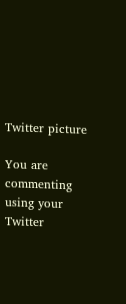Twitter picture

You are commenting using your Twitter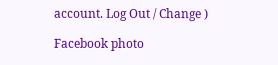account. Log Out / Change )

Facebook photo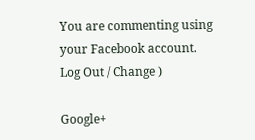You are commenting using your Facebook account. Log Out / Change )

Google+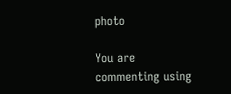photo

You are commenting using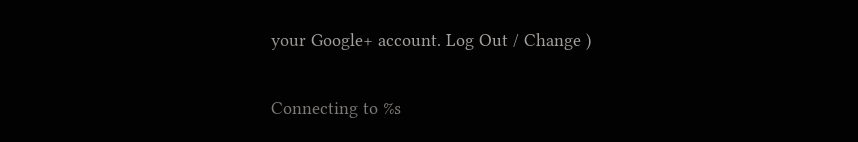your Google+ account. Log Out / Change )

Connecting to %s